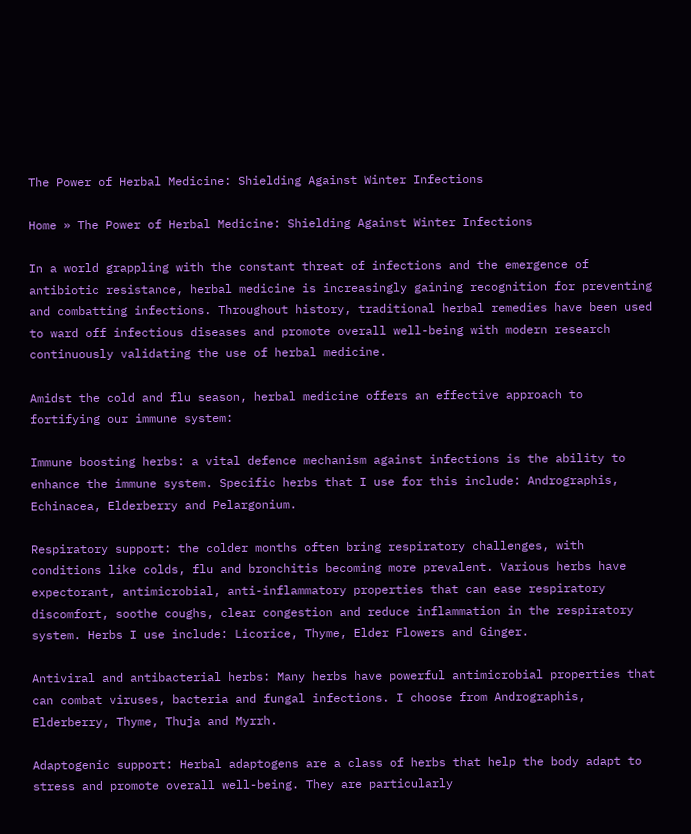The Power of Herbal Medicine: Shielding Against Winter Infections

Home » The Power of Herbal Medicine: Shielding Against Winter Infections

In a world grappling with the constant threat of infections and the emergence of antibiotic resistance, herbal medicine is increasingly gaining recognition for preventing and combatting infections. Throughout history, traditional herbal remedies have been used to ward off infectious diseases and promote overall well-being with modern research continuously validating the use of herbal medicine.

Amidst the cold and flu season, herbal medicine offers an effective approach to fortifying our immune system:

Immune boosting herbs: a vital defence mechanism against infections is the ability to enhance the immune system. Specific herbs that I use for this include: Andrographis, Echinacea, Elderberry and Pelargonium.

Respiratory support: the colder months often bring respiratory challenges, with conditions like colds, flu and bronchitis becoming more prevalent. Various herbs have expectorant, antimicrobial, anti-inflammatory properties that can ease respiratory discomfort, soothe coughs, clear congestion and reduce inflammation in the respiratory system. Herbs I use include: Licorice, Thyme, Elder Flowers and Ginger.

Antiviral and antibacterial herbs: Many herbs have powerful antimicrobial properties that can combat viruses, bacteria and fungal infections. I choose from Andrographis, Elderberry, Thyme, Thuja and Myrrh.

Adaptogenic support: Herbal adaptogens are a class of herbs that help the body adapt to stress and promote overall well-being. They are particularly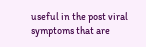useful in the post viral symptoms that are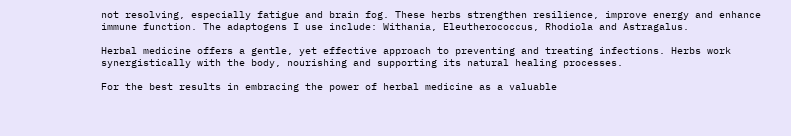not resolving, especially fatigue and brain fog. These herbs strengthen resilience, improve energy and enhance immune function. The adaptogens I use include: Withania, Eleutherococcus, Rhodiola and Astragalus.

Herbal medicine offers a gentle, yet effective approach to preventing and treating infections. Herbs work synergistically with the body, nourishing and supporting its natural healing processes.

For the best results in embracing the power of herbal medicine as a valuable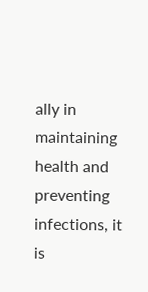ally in maintaining health and preventing infections, it is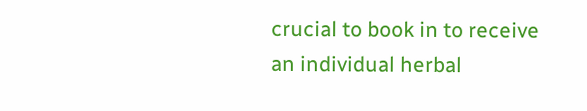crucial to book in to receive an individual herbal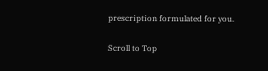prescription formulated for you.

Scroll to Top